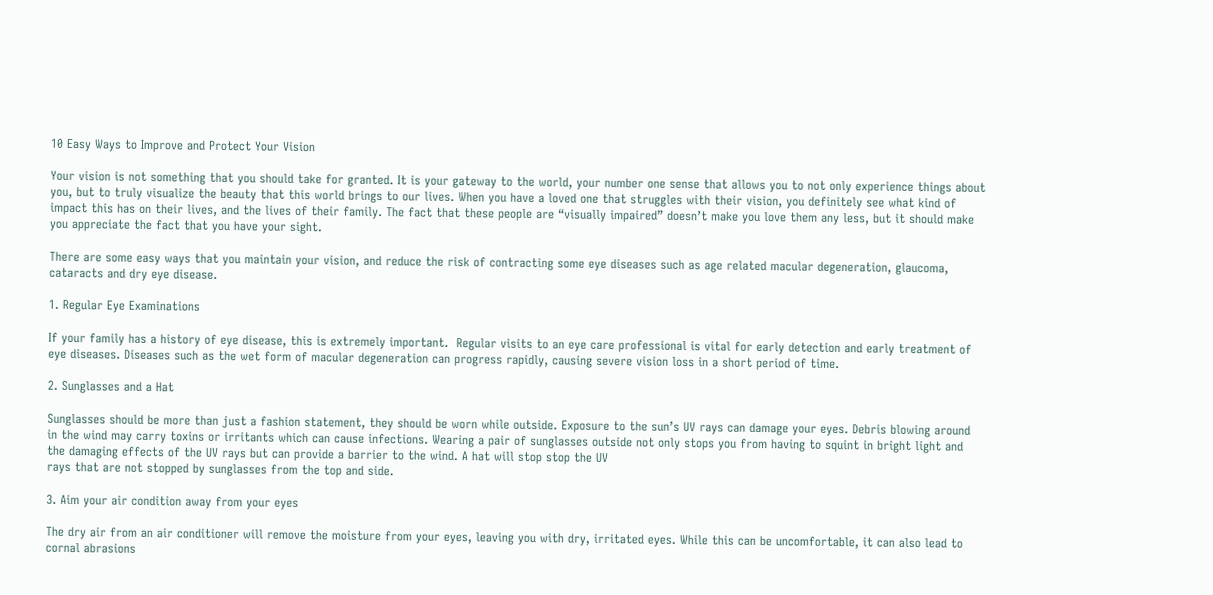10 Easy Ways to Improve and Protect Your Vision

Your vision is not something that you should take for granted. It is your gateway to the world, your number one sense that allows you to not only experience things about you, but to truly visualize the beauty that this world brings to our lives. When you have a loved one that struggles with their vision, you definitely see what kind of impact this has on their lives, and the lives of their family. The fact that these people are “visually impaired” doesn’t make you love them any less, but it should make you appreciate the fact that you have your sight.

There are some easy ways that you maintain your vision, and reduce the risk of contracting some eye diseases such as age related macular degeneration, glaucoma, cataracts and dry eye disease.

1. Regular Eye Examinations

If your family has a history of eye disease, this is extremely important.  Regular visits to an eye care professional is vital for early detection and early treatment of eye diseases. Diseases such as the wet form of macular degeneration can progress rapidly, causing severe vision loss in a short period of time.

2. Sunglasses and a Hat

Sunglasses should be more than just a fashion statement, they should be worn while outside. Exposure to the sun’s UV rays can damage your eyes. Debris blowing around in the wind may carry toxins or irritants which can cause infections. Wearing a pair of sunglasses outside not only stops you from having to squint in bright light and the damaging effects of the UV rays but can provide a barrier to the wind. A hat will stop stop the UV
rays that are not stopped by sunglasses from the top and side.

3. Aim your air condition away from your eyes

The dry air from an air conditioner will remove the moisture from your eyes, leaving you with dry, irritated eyes. While this can be uncomfortable, it can also lead to cornal abrasions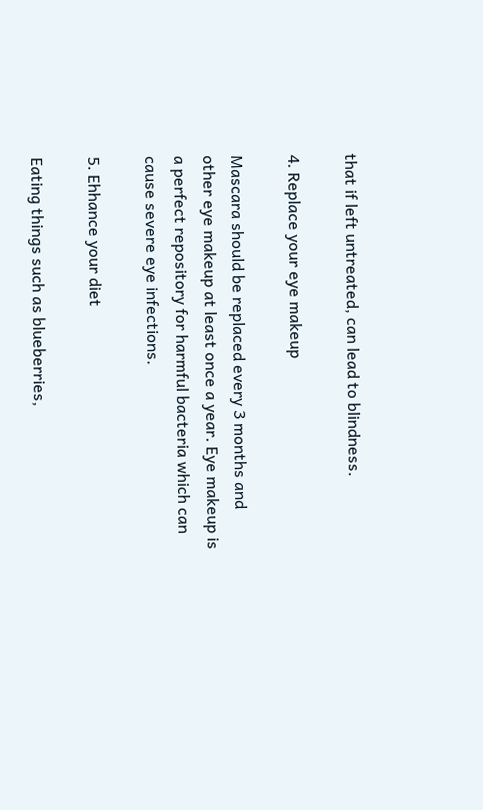that if left untreated, can lead to blindness.

4. Replace your eye makeup

Mascara should be replaced every 3 months and other eye makeup at least once a year. Eye makeup is a perfect repository for harmful bacteria which can cause severe eye infections.

5. Ehhance your diet

Eating things such as blueberries,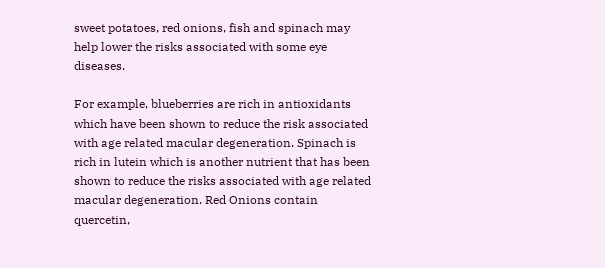sweet potatoes, red onions, fish and spinach may help lower the risks associated with some eye diseases.

For example, blueberries are rich in antioxidants which have been shown to reduce the risk associated with age related macular degeneration. Spinach is rich in lutein which is another nutrient that has been shown to reduce the risks associated with age related macular degeneration. Red Onions contain quercetin,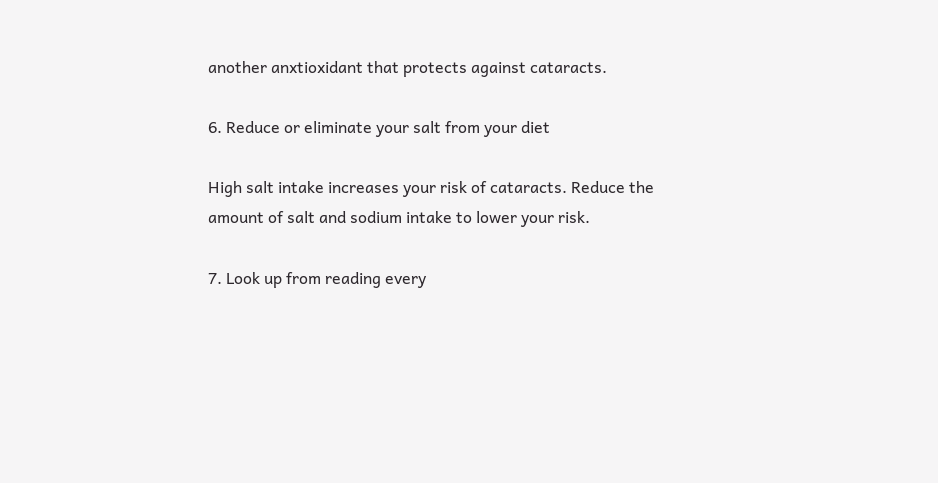another anxtioxidant that protects against cataracts.

6. Reduce or eliminate your salt from your diet

High salt intake increases your risk of cataracts. Reduce the amount of salt and sodium intake to lower your risk.

7. Look up from reading every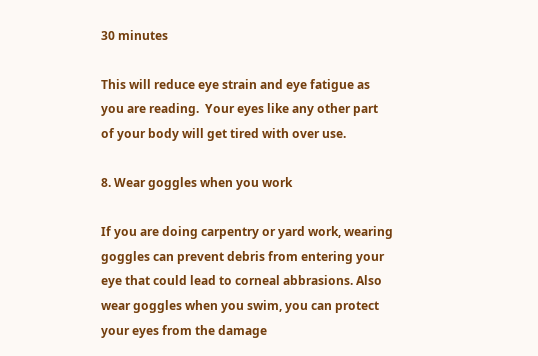30 minutes

This will reduce eye strain and eye fatigue as you are reading.  Your eyes like any other part of your body will get tired with over use.

8. Wear goggles when you work

If you are doing carpentry or yard work, wearing goggles can prevent debris from entering your eye that could lead to corneal abbrasions. Also wear goggles when you swim, you can protect your eyes from the damage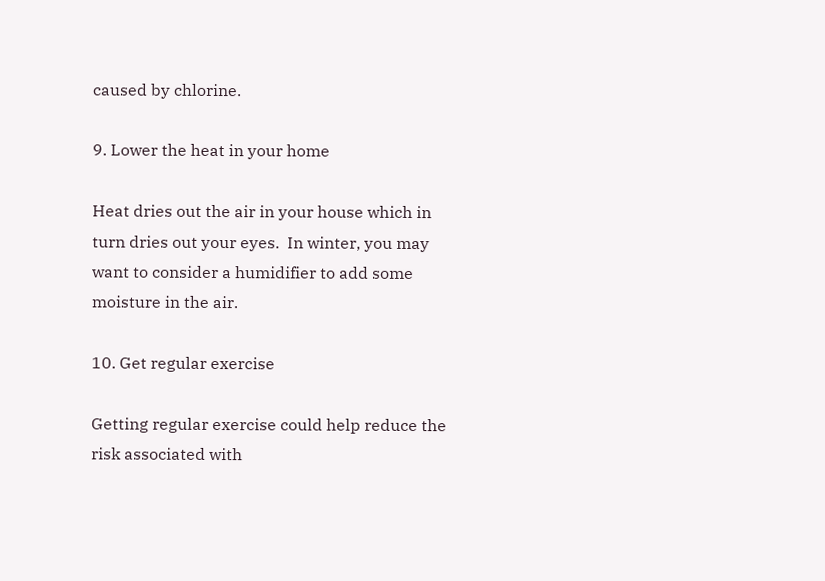caused by chlorine.

9. Lower the heat in your home

Heat dries out the air in your house which in turn dries out your eyes.  In winter, you may want to consider a humidifier to add some moisture in the air.

10. Get regular exercise

Getting regular exercise could help reduce the risk associated with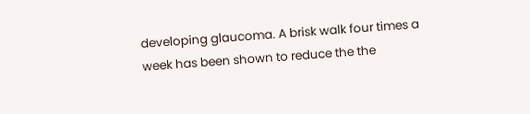developing glaucoma. A brisk walk four times a week has been shown to reduce the the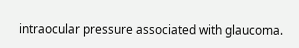intraocular pressure associated with glaucoma.